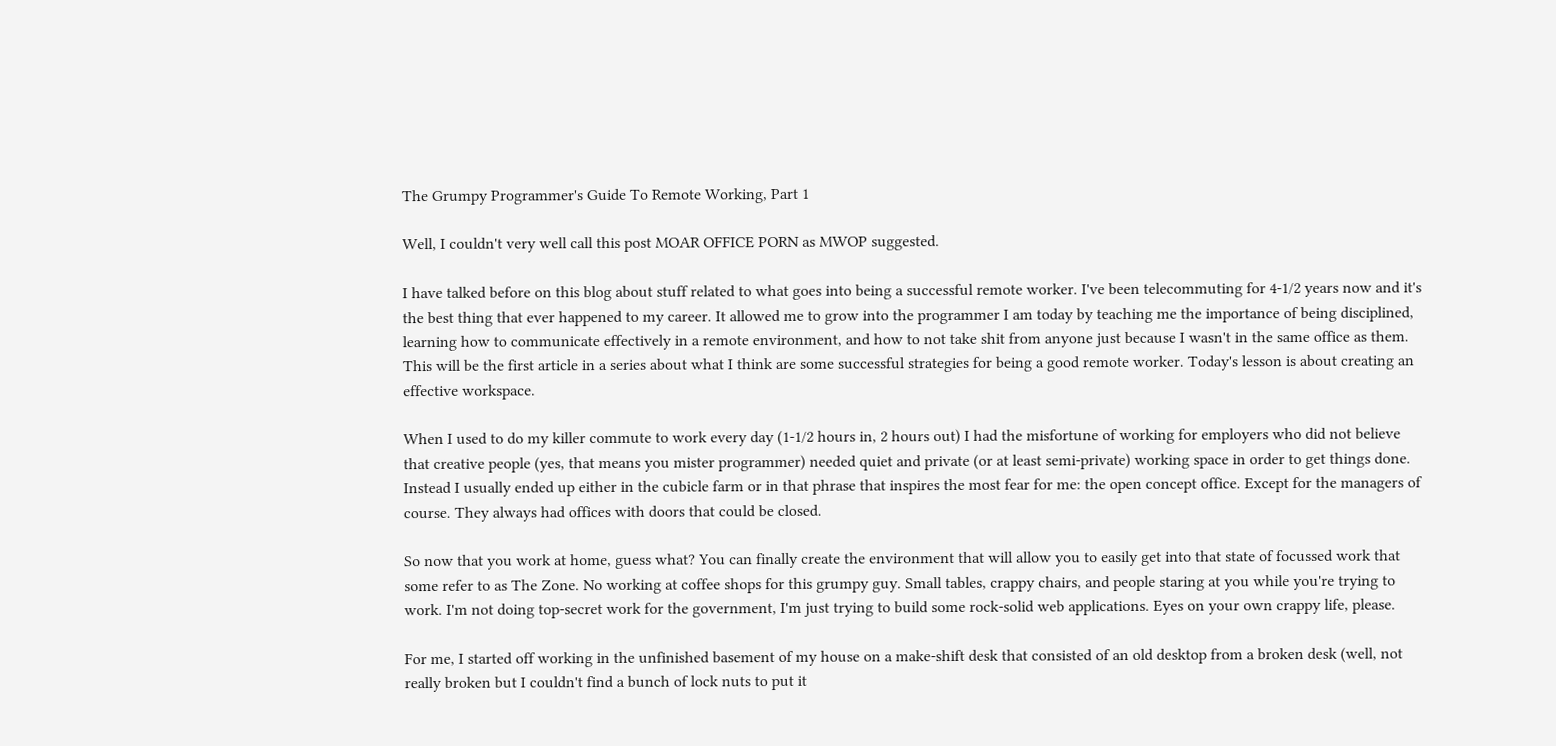The Grumpy Programmer's Guide To Remote Working, Part 1

Well, I couldn't very well call this post MOAR OFFICE PORN as MWOP suggested.

I have talked before on this blog about stuff related to what goes into being a successful remote worker. I've been telecommuting for 4-1/2 years now and it's the best thing that ever happened to my career. It allowed me to grow into the programmer I am today by teaching me the importance of being disciplined, learning how to communicate effectively in a remote environment, and how to not take shit from anyone just because I wasn't in the same office as them. This will be the first article in a series about what I think are some successful strategies for being a good remote worker. Today's lesson is about creating an effective workspace.

When I used to do my killer commute to work every day (1-1/2 hours in, 2 hours out) I had the misfortune of working for employers who did not believe that creative people (yes, that means you mister programmer) needed quiet and private (or at least semi-private) working space in order to get things done. Instead I usually ended up either in the cubicle farm or in that phrase that inspires the most fear for me: the open concept office. Except for the managers of course. They always had offices with doors that could be closed.

So now that you work at home, guess what? You can finally create the environment that will allow you to easily get into that state of focussed work that some refer to as The Zone. No working at coffee shops for this grumpy guy. Small tables, crappy chairs, and people staring at you while you're trying to work. I'm not doing top-secret work for the government, I'm just trying to build some rock-solid web applications. Eyes on your own crappy life, please.

For me, I started off working in the unfinished basement of my house on a make-shift desk that consisted of an old desktop from a broken desk (well, not really broken but I couldn't find a bunch of lock nuts to put it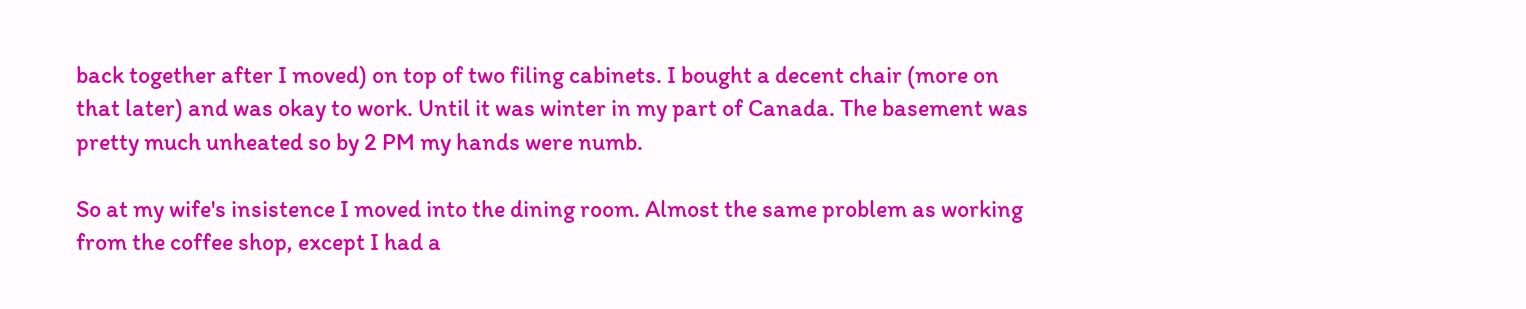back together after I moved) on top of two filing cabinets. I bought a decent chair (more on that later) and was okay to work. Until it was winter in my part of Canada. The basement was pretty much unheated so by 2 PM my hands were numb.

So at my wife's insistence I moved into the dining room. Almost the same problem as working from the coffee shop, except I had a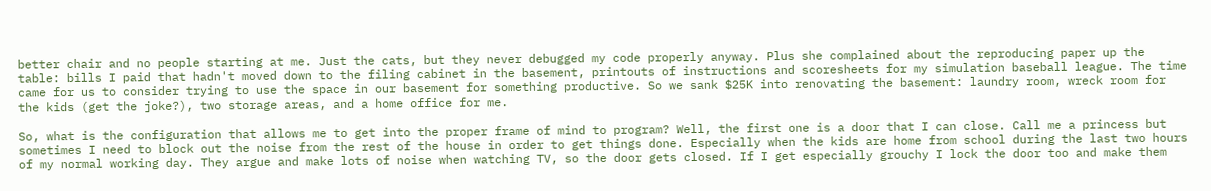better chair and no people starting at me. Just the cats, but they never debugged my code properly anyway. Plus she complained about the reproducing paper up the table: bills I paid that hadn't moved down to the filing cabinet in the basement, printouts of instructions and scoresheets for my simulation baseball league. The time came for us to consider trying to use the space in our basement for something productive. So we sank $25K into renovating the basement: laundry room, wreck room for the kids (get the joke?), two storage areas, and a home office for me.

So, what is the configuration that allows me to get into the proper frame of mind to program? Well, the first one is a door that I can close. Call me a princess but sometimes I need to block out the noise from the rest of the house in order to get things done. Especially when the kids are home from school during the last two hours of my normal working day. They argue and make lots of noise when watching TV, so the door gets closed. If I get especially grouchy I lock the door too and make them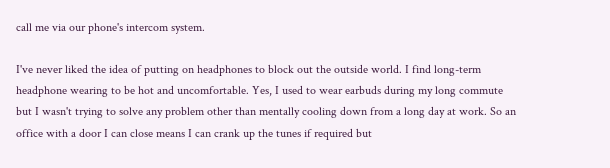call me via our phone's intercom system.

I've never liked the idea of putting on headphones to block out the outside world. I find long-term headphone wearing to be hot and uncomfortable. Yes, I used to wear earbuds during my long commute but I wasn't trying to solve any problem other than mentally cooling down from a long day at work. So an office with a door I can close means I can crank up the tunes if required but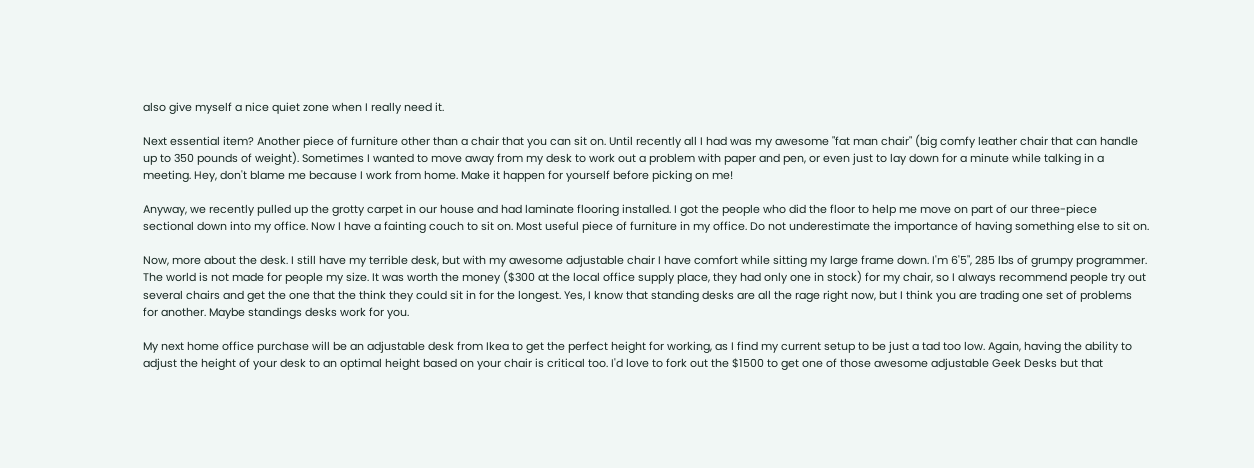also give myself a nice quiet zone when I really need it.

Next essential item? Another piece of furniture other than a chair that you can sit on. Until recently all I had was my awesome "fat man chair" (big comfy leather chair that can handle up to 350 pounds of weight). Sometimes I wanted to move away from my desk to work out a problem with paper and pen, or even just to lay down for a minute while talking in a meeting. Hey, don't blame me because I work from home. Make it happen for yourself before picking on me!

Anyway, we recently pulled up the grotty carpet in our house and had laminate flooring installed. I got the people who did the floor to help me move on part of our three-piece sectional down into my office. Now I have a fainting couch to sit on. Most useful piece of furniture in my office. Do not underestimate the importance of having something else to sit on.

Now, more about the desk. I still have my terrible desk, but with my awesome adjustable chair I have comfort while sitting my large frame down. I'm 6'5", 285 lbs of grumpy programmer. The world is not made for people my size. It was worth the money ($300 at the local office supply place, they had only one in stock) for my chair, so I always recommend people try out several chairs and get the one that the think they could sit in for the longest. Yes, I know that standing desks are all the rage right now, but I think you are trading one set of problems for another. Maybe standings desks work for you.

My next home office purchase will be an adjustable desk from Ikea to get the perfect height for working, as I find my current setup to be just a tad too low. Again, having the ability to adjust the height of your desk to an optimal height based on your chair is critical too. I'd love to fork out the $1500 to get one of those awesome adjustable Geek Desks but that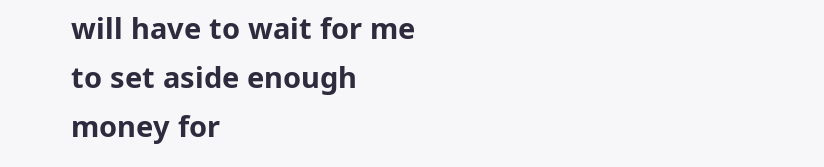will have to wait for me to set aside enough money for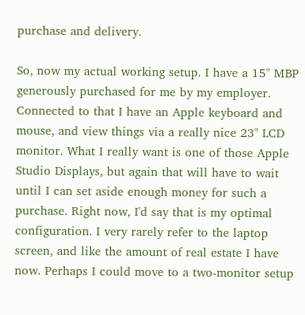purchase and delivery.

So, now my actual working setup. I have a 15" MBP generously purchased for me by my employer. Connected to that I have an Apple keyboard and mouse, and view things via a really nice 23" LCD monitor. What I really want is one of those Apple Studio Displays, but again that will have to wait until I can set aside enough money for such a purchase. Right now, I'd say that is my optimal configuration. I very rarely refer to the laptop screen, and like the amount of real estate I have now. Perhaps I could move to a two-monitor setup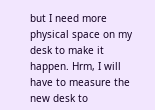but I need more physical space on my desk to make it happen. Hrm, I will have to measure the new desk to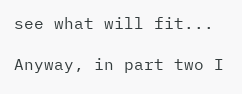see what will fit...

Anyway, in part two I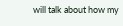will talk about how my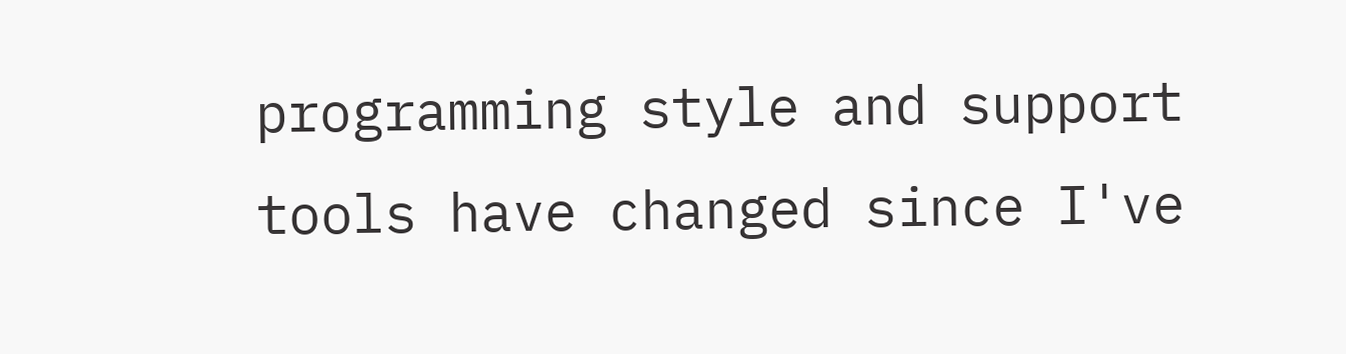programming style and support tools have changed since I've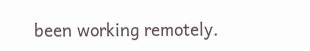been working remotely.